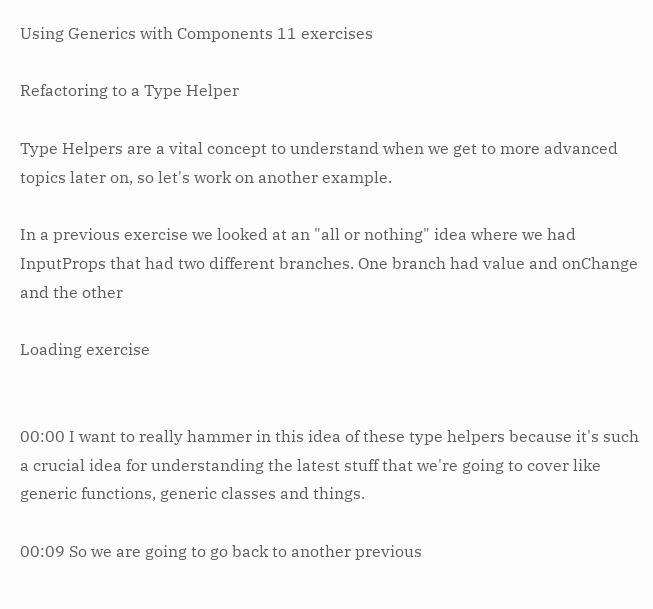Using Generics with Components 11 exercises

Refactoring to a Type Helper

Type Helpers are a vital concept to understand when we get to more advanced topics later on, so let's work on another example.

In a previous exercise we looked at an "all or nothing" idea where we had InputProps that had two different branches. One branch had value and onChange and the other

Loading exercise


00:00 I want to really hammer in this idea of these type helpers because it's such a crucial idea for understanding the latest stuff that we're going to cover like generic functions, generic classes and things.

00:09 So we are going to go back to another previous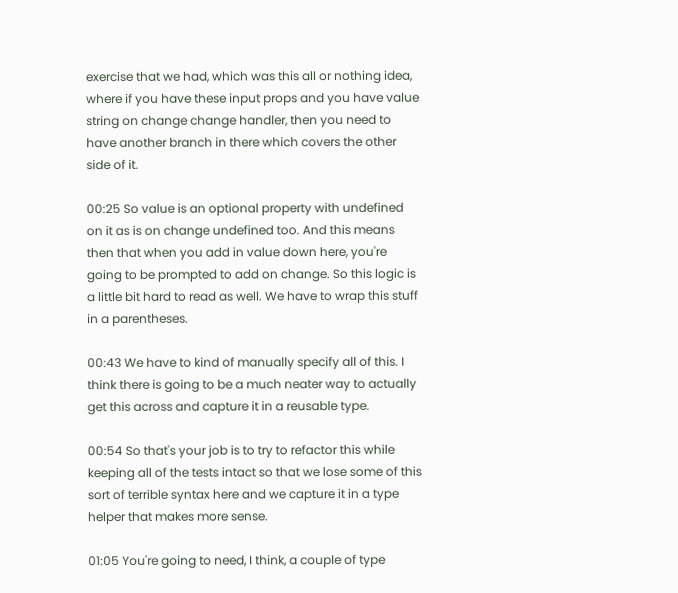exercise that we had, which was this all or nothing idea, where if you have these input props and you have value string on change change handler, then you need to have another branch in there which covers the other side of it.

00:25 So value is an optional property with undefined on it as is on change undefined too. And this means then that when you add in value down here, you're going to be prompted to add on change. So this logic is a little bit hard to read as well. We have to wrap this stuff in a parentheses.

00:43 We have to kind of manually specify all of this. I think there is going to be a much neater way to actually get this across and capture it in a reusable type.

00:54 So that's your job is to try to refactor this while keeping all of the tests intact so that we lose some of this sort of terrible syntax here and we capture it in a type helper that makes more sense.

01:05 You're going to need, I think, a couple of type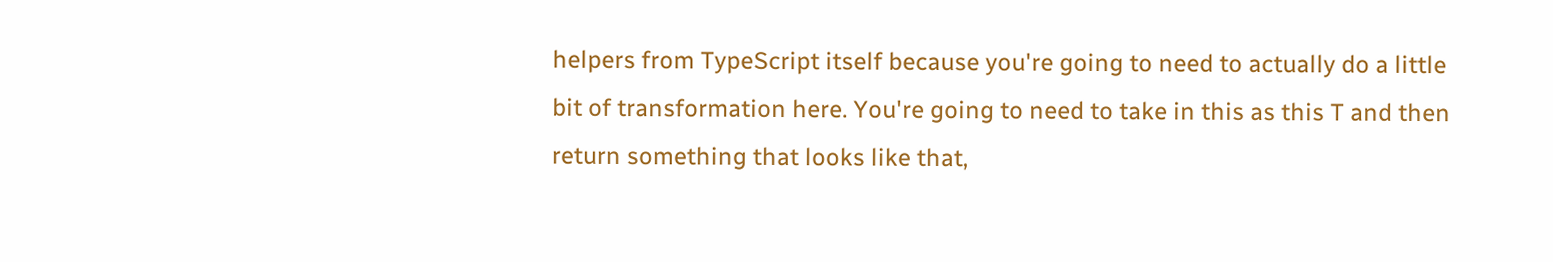helpers from TypeScript itself because you're going to need to actually do a little bit of transformation here. You're going to need to take in this as this T and then return something that looks like that,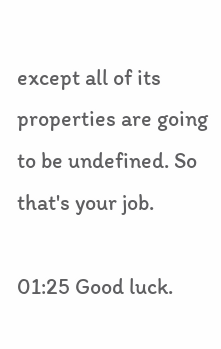except all of its properties are going to be undefined. So that's your job.

01:25 Good luck.